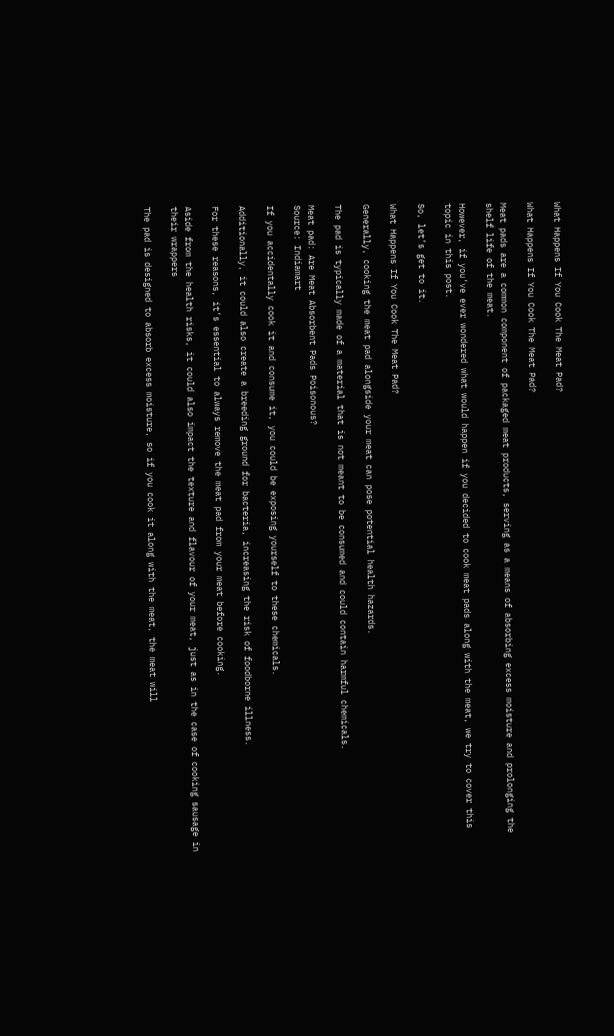What Happens If You Cook The Meat Pad?

What Happens If You Cook The Meat Pad?

Meat pads are a common component of packaged meat products, serving as a means of absorbing excess moisture and prolonging the shelf life of the meat.

However, if you’ve ever wondered what would happen if you decided to cook meat pads along with the meat, we try to cover this topic in this post.

So, let’s get to it.

What Happens If You Cook The Meat Pad?

Generally, cooking the meat pad alongside your meat can pose potential health hazards.

The pad is typically made of a material that is not meant to be consumed and could contain harmful chemicals.

Meat pad: Are Meat Absorbent Pads Poisonous?
Source: Indiamart

If you accidentally cook it and consume it, you could be exposing yourself to these chemicals.

Additionally, it could also create a breeding ground for bacteria, increasing the risk of foodborne illness.

For these reasons, it’s essential to always remove the meat pad from your meat before cooking.

Aside from the health risks, it could also impact the texture and flavour of your meat, just as in the case of cooking sausage in their wrappers

The pad is designed to absorb excess moisture, so if you cook it along with the meat, the meat will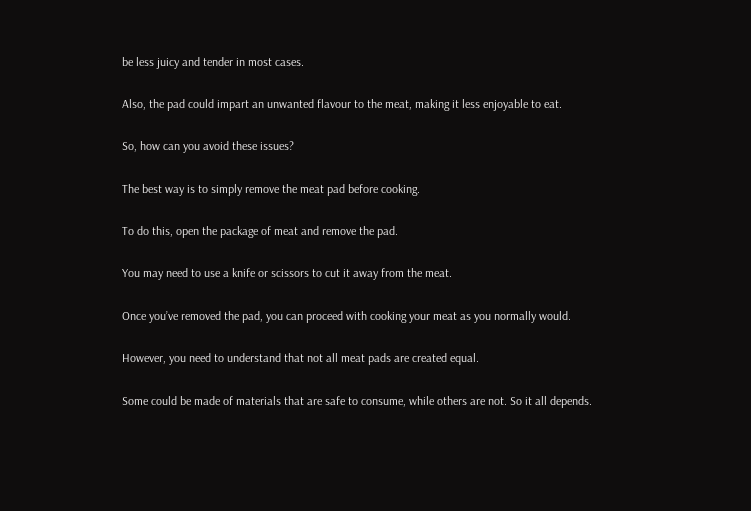be less juicy and tender in most cases.

Also, the pad could impart an unwanted flavour to the meat, making it less enjoyable to eat.

So, how can you avoid these issues?

The best way is to simply remove the meat pad before cooking.

To do this, open the package of meat and remove the pad.

You may need to use a knife or scissors to cut it away from the meat.

Once you’ve removed the pad, you can proceed with cooking your meat as you normally would.

However, you need to understand that not all meat pads are created equal.

Some could be made of materials that are safe to consume, while others are not. So it all depends.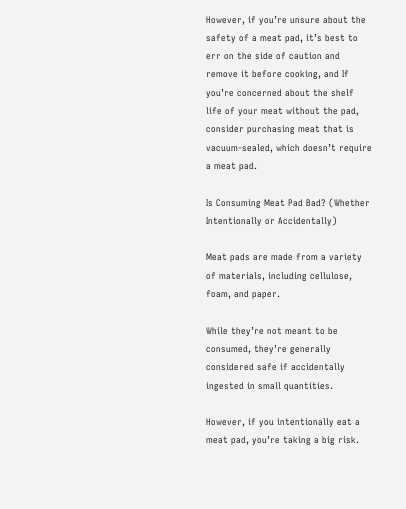However, if you’re unsure about the safety of a meat pad, it’s best to err on the side of caution and remove it before cooking, and If you’re concerned about the shelf life of your meat without the pad, consider purchasing meat that is vacuum-sealed, which doesn’t require a meat pad.

Is Consuming Meat Pad Bad? (Whether Intentionally or Accidentally)

Meat pads are made from a variety of materials, including cellulose, foam, and paper.

While they’re not meant to be consumed, they’re generally considered safe if accidentally ingested in small quantities.

However, if you intentionally eat a meat pad, you’re taking a big risk.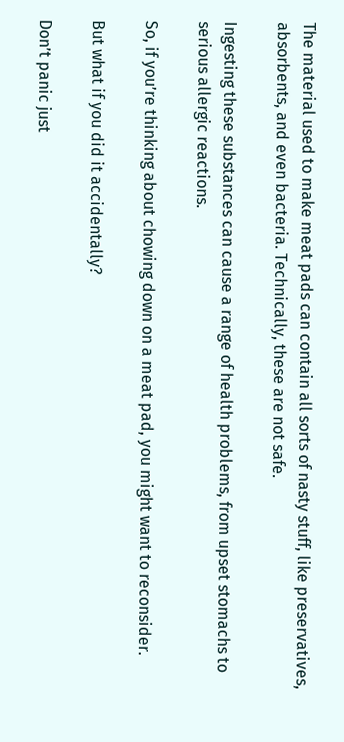The material used to make meat pads can contain all sorts of nasty stuff, like preservatives, absorbents, and even bacteria. Technically, these are not safe.

Ingesting these substances can cause a range of health problems, from upset stomachs to serious allergic reactions.

So, if you’re thinking about chowing down on a meat pad, you might want to reconsider.

But what if you did it accidentally?

Don’t panic just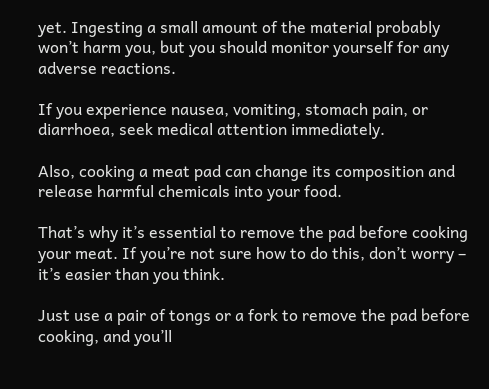yet. Ingesting a small amount of the material probably won’t harm you, but you should monitor yourself for any adverse reactions.

If you experience nausea, vomiting, stomach pain, or diarrhoea, seek medical attention immediately.

Also, cooking a meat pad can change its composition and release harmful chemicals into your food.

That’s why it’s essential to remove the pad before cooking your meat. If you’re not sure how to do this, don’t worry – it’s easier than you think.

Just use a pair of tongs or a fork to remove the pad before cooking, and you’ll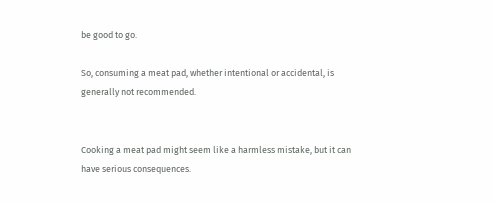be good to go.

So, consuming a meat pad, whether intentional or accidental, is generally not recommended.


Cooking a meat pad might seem like a harmless mistake, but it can have serious consequences.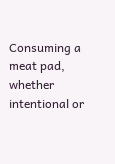Consuming a meat pad, whether intentional or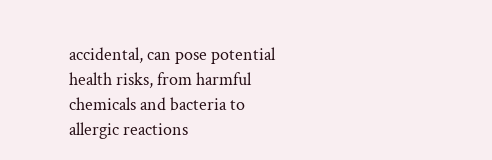accidental, can pose potential health risks, from harmful chemicals and bacteria to allergic reactions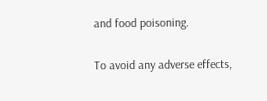and food poisoning.

To avoid any adverse effects,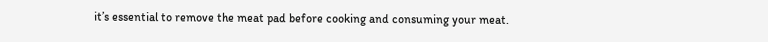it’s essential to remove the meat pad before cooking and consuming your meat.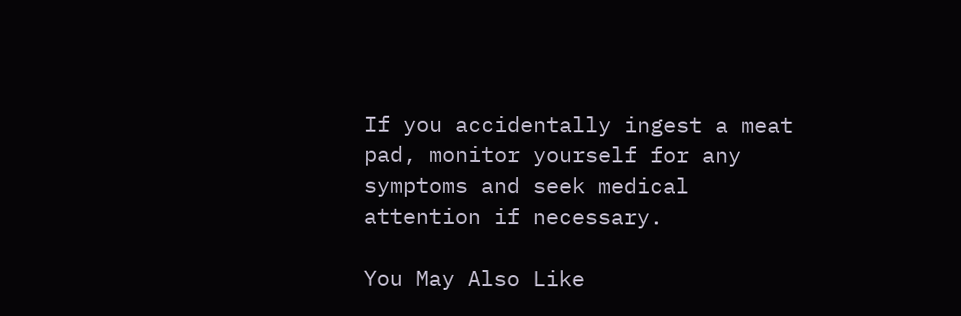If you accidentally ingest a meat pad, monitor yourself for any symptoms and seek medical attention if necessary.

You May Also Like